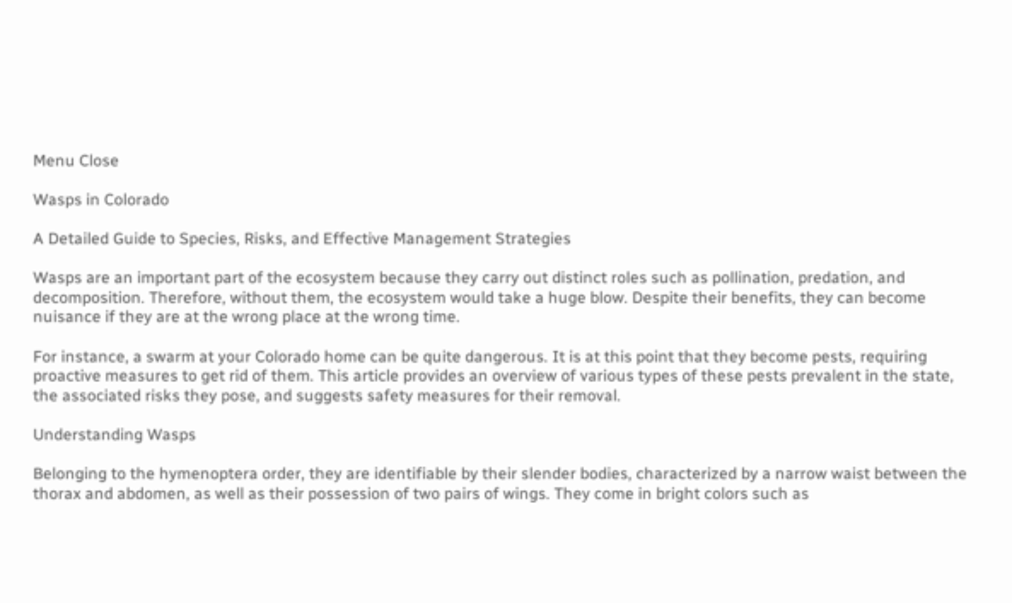Menu Close

Wasps in Colorado

A Detailed Guide to Species, Risks, and Effective Management Strategies

Wasps are an important part of the ecosystem because they carry out distinct roles such as pollination, predation, and decomposition. Therefore, without them, the ecosystem would take a huge blow. Despite their benefits, they can become nuisance if they are at the wrong place at the wrong time.

For instance, a swarm at your Colorado home can be quite dangerous. It is at this point that they become pests, requiring proactive measures to get rid of them. This article provides an overview of various types of these pests prevalent in the state, the associated risks they pose, and suggests safety measures for their removal.

Understanding Wasps

Belonging to the hymenoptera order, they are identifiable by their slender bodies, characterized by a narrow waist between the thorax and abdomen, as well as their possession of two pairs of wings. They come in bright colors such as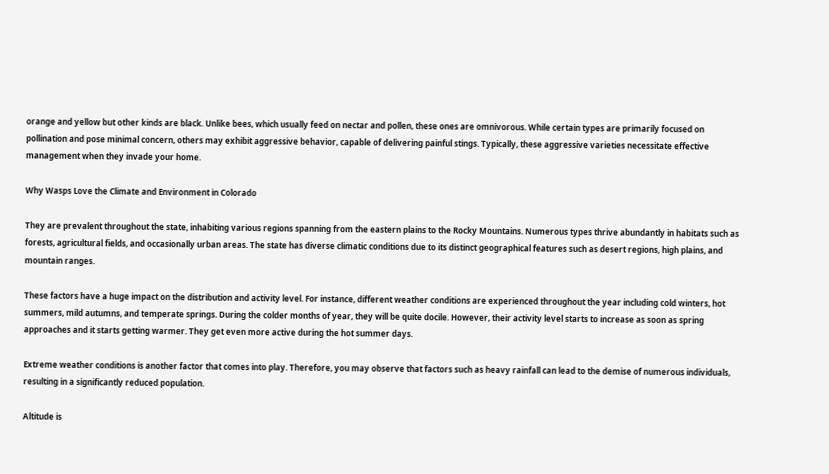orange and yellow but other kinds are black. Unlike bees, which usually feed on nectar and pollen, these ones are omnivorous. While certain types are primarily focused on pollination and pose minimal concern, others may exhibit aggressive behavior, capable of delivering painful stings. Typically, these aggressive varieties necessitate effective management when they invade your home.

Why Wasps Love the Climate and Environment in Colorado

They are prevalent throughout the state, inhabiting various regions spanning from the eastern plains to the Rocky Mountains. Numerous types thrive abundantly in habitats such as forests, agricultural fields, and occasionally urban areas. The state has diverse climatic conditions due to its distinct geographical features such as desert regions, high plains, and mountain ranges.

These factors have a huge impact on the distribution and activity level. For instance, different weather conditions are experienced throughout the year including cold winters, hot summers, mild autumns, and temperate springs. During the colder months of year, they will be quite docile. However, their activity level starts to increase as soon as spring approaches and it starts getting warmer. They get even more active during the hot summer days.

Extreme weather conditions is another factor that comes into play. Therefore, you may observe that factors such as heavy rainfall can lead to the demise of numerous individuals, resulting in a significantly reduced population.

Altitude is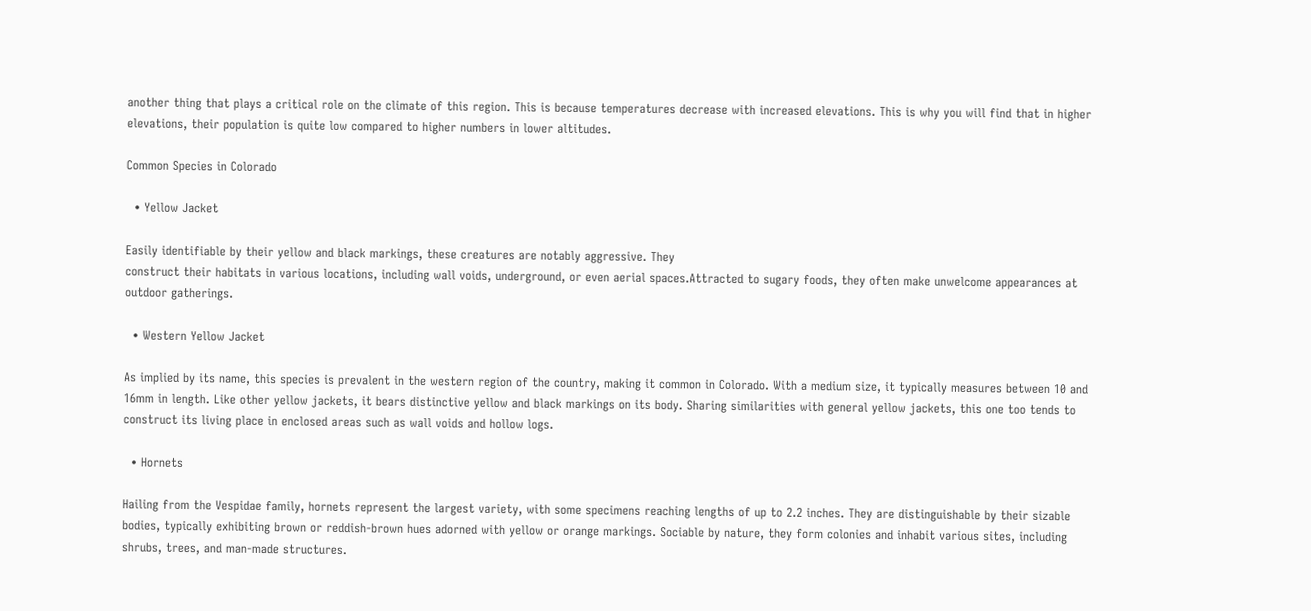another thing that plays a critical role on the climate of this region. This is because temperatures decrease with increased elevations. This is why you will find that in higher elevations, their population is quite low compared to higher numbers in lower altitudes.

Common Species in Colorado

  • Yellow Jacket

Easily identifiable by their yellow and black markings, these creatures are notably aggressive. They
construct their habitats in various locations, including wall voids, underground, or even aerial spaces.Attracted to sugary foods, they often make unwelcome appearances at outdoor gatherings.

  • Western Yellow Jacket

As implied by its name, this species is prevalent in the western region of the country, making it common in Colorado. With a medium size, it typically measures between 10 and 16mm in length. Like other yellow jackets, it bears distinctive yellow and black markings on its body. Sharing similarities with general yellow jackets, this one too tends to construct its living place in enclosed areas such as wall voids and hollow logs.

  • Hornets

Hailing from the Vespidae family, hornets represent the largest variety, with some specimens reaching lengths of up to 2.2 inches. They are distinguishable by their sizable bodies, typically exhibiting brown or reddish-brown hues adorned with yellow or orange markings. Sociable by nature, they form colonies and inhabit various sites, including shrubs, trees, and man-made structures.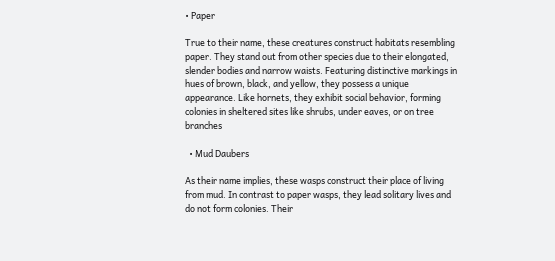• Paper

True to their name, these creatures construct habitats resembling paper. They stand out from other species due to their elongated, slender bodies and narrow waists. Featuring distinctive markings in hues of brown, black, and yellow, they possess a unique appearance. Like hornets, they exhibit social behavior, forming colonies in sheltered sites like shrubs, under eaves, or on tree branches

  • Mud Daubers

As their name implies, these wasps construct their place of living from mud. In contrast to paper wasps, they lead solitary lives and do not form colonies. Their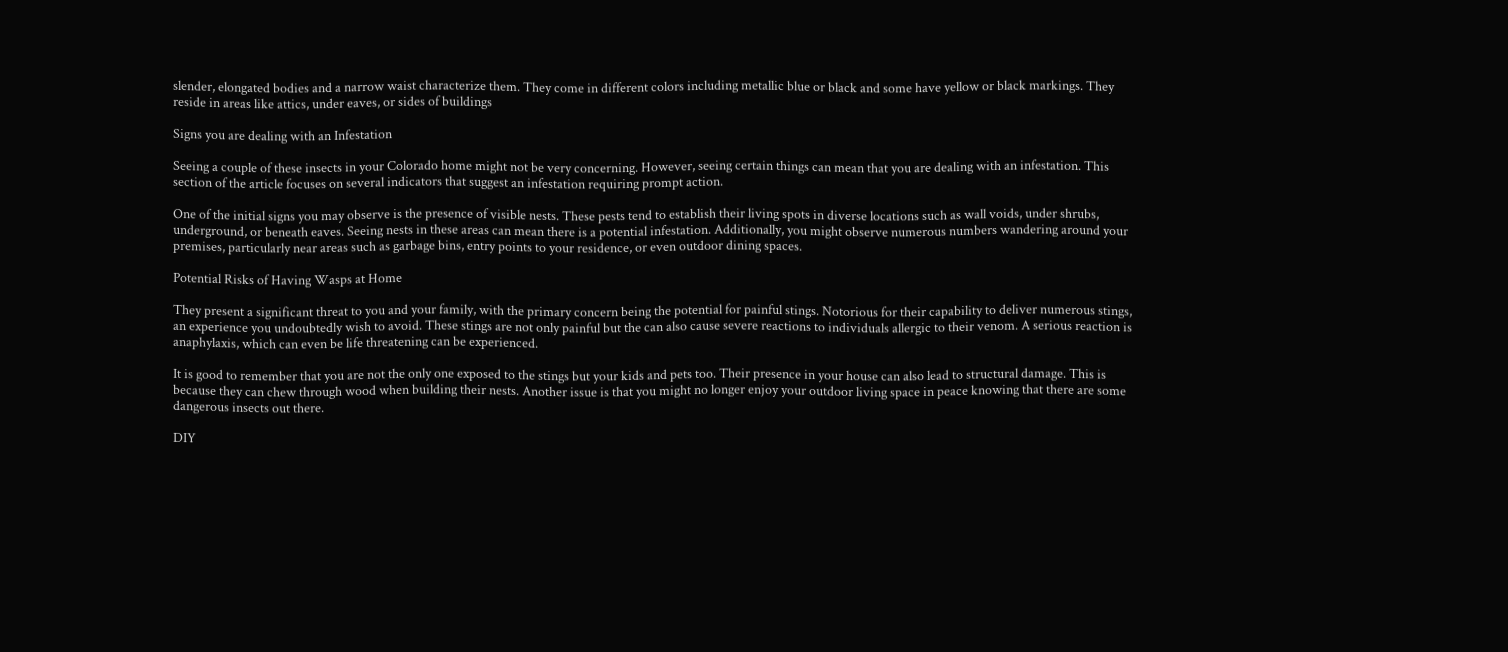slender, elongated bodies and a narrow waist characterize them. They come in different colors including metallic blue or black and some have yellow or black markings. They reside in areas like attics, under eaves, or sides of buildings

Signs you are dealing with an Infestation

Seeing a couple of these insects in your Colorado home might not be very concerning. However, seeing certain things can mean that you are dealing with an infestation. This section of the article focuses on several indicators that suggest an infestation requiring prompt action.

One of the initial signs you may observe is the presence of visible nests. These pests tend to establish their living spots in diverse locations such as wall voids, under shrubs, underground, or beneath eaves. Seeing nests in these areas can mean there is a potential infestation. Additionally, you might observe numerous numbers wandering around your premises, particularly near areas such as garbage bins, entry points to your residence, or even outdoor dining spaces.

Potential Risks of Having Wasps at Home

They present a significant threat to you and your family, with the primary concern being the potential for painful stings. Notorious for their capability to deliver numerous stings, an experience you undoubtedly wish to avoid. These stings are not only painful but the can also cause severe reactions to individuals allergic to their venom. A serious reaction is anaphylaxis, which can even be life threatening can be experienced.

It is good to remember that you are not the only one exposed to the stings but your kids and pets too. Their presence in your house can also lead to structural damage. This is because they can chew through wood when building their nests. Another issue is that you might no longer enjoy your outdoor living space in peace knowing that there are some dangerous insects out there.

DIY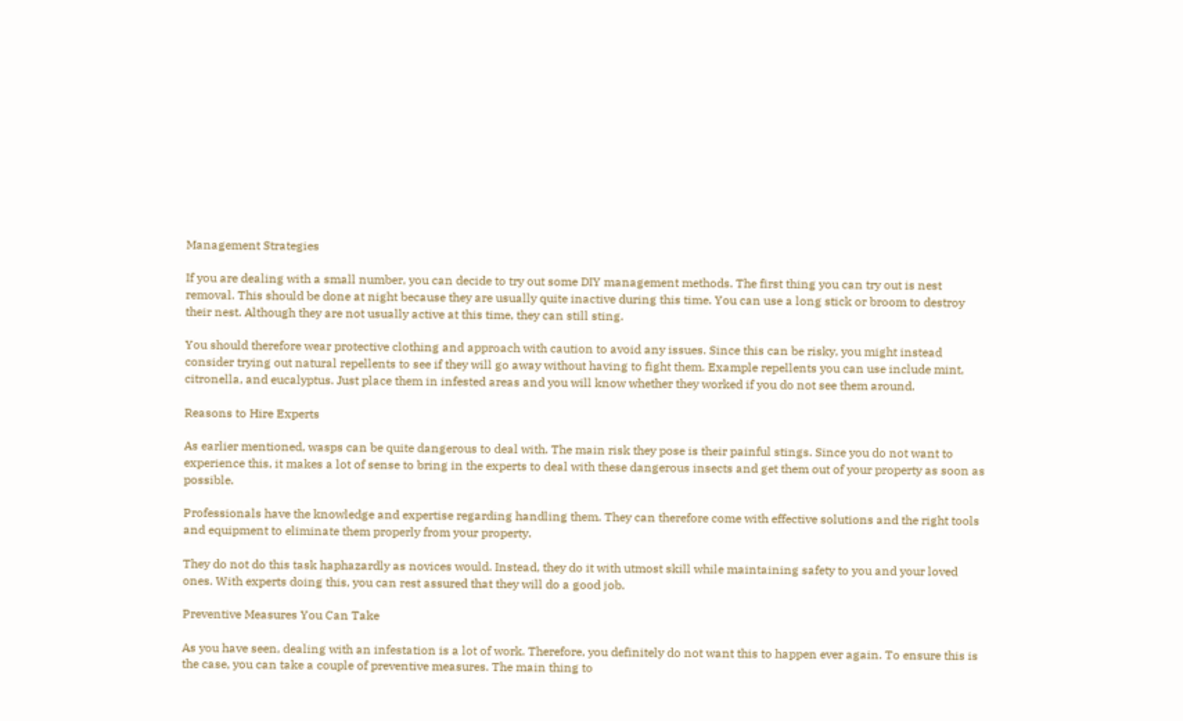Management Strategies

If you are dealing with a small number, you can decide to try out some DIY management methods. The first thing you can try out is nest removal. This should be done at night because they are usually quite inactive during this time. You can use a long stick or broom to destroy their nest. Although they are not usually active at this time, they can still sting.

You should therefore wear protective clothing and approach with caution to avoid any issues. Since this can be risky, you might instead consider trying out natural repellents to see if they will go away without having to fight them. Example repellents you can use include mint, citronella, and eucalyptus. Just place them in infested areas and you will know whether they worked if you do not see them around.

Reasons to Hire Experts

As earlier mentioned, wasps can be quite dangerous to deal with. The main risk they pose is their painful stings. Since you do not want to experience this, it makes a lot of sense to bring in the experts to deal with these dangerous insects and get them out of your property as soon as possible.

Professionals have the knowledge and expertise regarding handling them. They can therefore come with effective solutions and the right tools and equipment to eliminate them properly from your property.

They do not do this task haphazardly as novices would. Instead, they do it with utmost skill while maintaining safety to you and your loved ones. With experts doing this, you can rest assured that they will do a good job.

Preventive Measures You Can Take

As you have seen, dealing with an infestation is a lot of work. Therefore, you definitely do not want this to happen ever again. To ensure this is the case, you can take a couple of preventive measures. The main thing to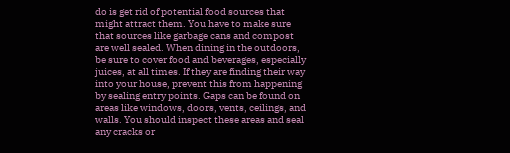do is get rid of potential food sources that might attract them. You have to make sure that sources like garbage cans and compost are well sealed. When dining in the outdoors, be sure to cover food and beverages, especially juices, at all times. If they are finding their way into your house, prevent this from happening by sealing entry points. Gaps can be found on areas like windows, doors, vents, ceilings, and walls. You should inspect these areas and seal any cracks or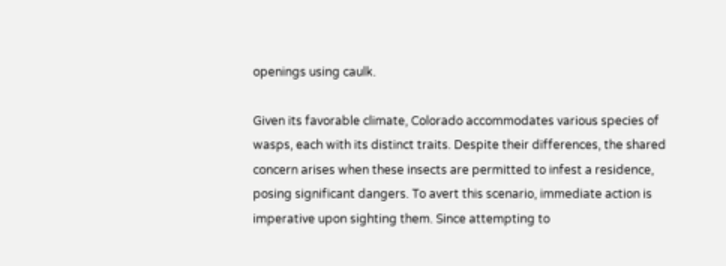openings using caulk.

Given its favorable climate, Colorado accommodates various species of wasps, each with its distinct traits. Despite their differences, the shared concern arises when these insects are permitted to infest a residence, posing significant dangers. To avert this scenario, immediate action is imperative upon sighting them. Since attempting to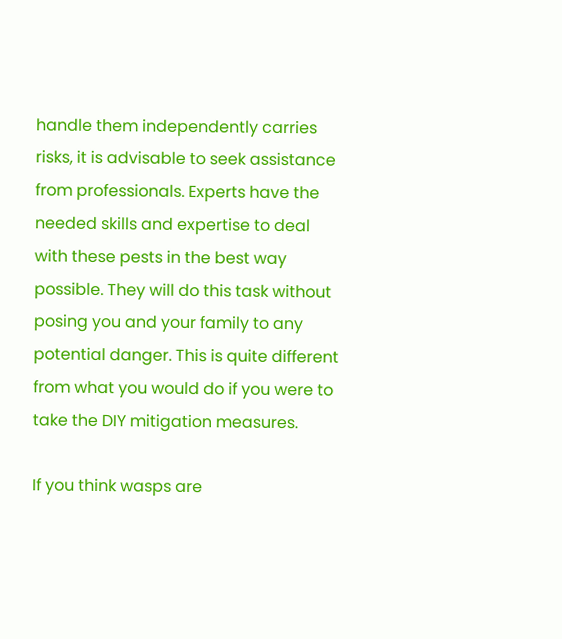handle them independently carries risks, it is advisable to seek assistance from professionals. Experts have the needed skills and expertise to deal with these pests in the best way possible. They will do this task without posing you and your family to any potential danger. This is quite different from what you would do if you were to take the DIY mitigation measures.

If you think wasps are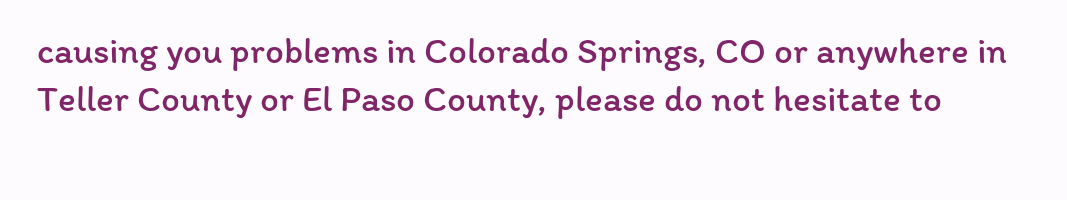causing you problems in Colorado Springs, CO or anywhere in Teller County or El Paso County, please do not hesitate to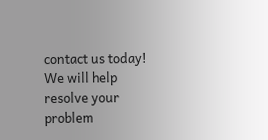contact us today!  We will help resolve your problem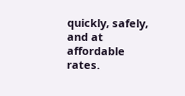quickly, safely, and at affordable rates.